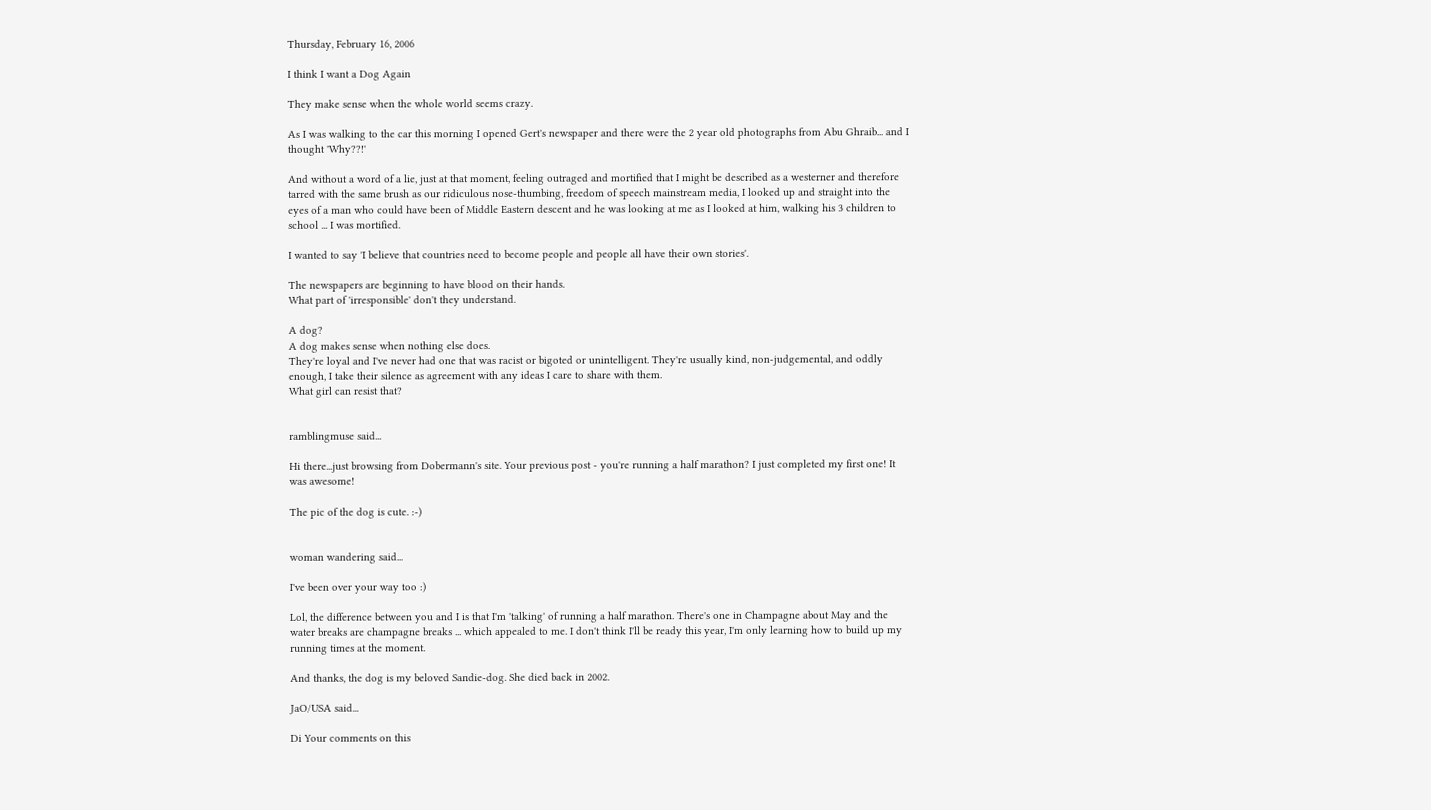Thursday, February 16, 2006

I think I want a Dog Again

They make sense when the whole world seems crazy.

As I was walking to the car this morning I opened Gert's newspaper and there were the 2 year old photographs from Abu Ghraib... and I thought 'Why??!'

And without a word of a lie, just at that moment, feeling outraged and mortified that I might be described as a westerner and therefore tarred with the same brush as our ridiculous nose-thumbing, freedom of speech mainstream media, I looked up and straight into the eyes of a man who could have been of Middle Eastern descent and he was looking at me as I looked at him, walking his 3 children to school ... I was mortified.

I wanted to say 'I believe that countries need to become people and people all have their own stories'.

The newspapers are beginning to have blood on their hands.
What part of 'irresponsible' don't they understand.

A dog?
A dog makes sense when nothing else does.
They're loyal and I've never had one that was racist or bigoted or unintelligent. They're usually kind, non-judgemental, and oddly enough, I take their silence as agreement with any ideas I care to share with them.
What girl can resist that?


ramblingmuse said...

Hi there...just browsing from Dobermann's site. Your previous post - you're running a half marathon? I just completed my first one! It was awesome!

The pic of the dog is cute. :-)


woman wandering said...

I've been over your way too :)

Lol, the difference between you and I is that I'm 'talking' of running a half marathon. There's one in Champagne about May and the water breaks are champagne breaks ... which appealed to me. I don't think I'll be ready this year, I'm only learning how to build up my running times at the moment.

And thanks, the dog is my beloved Sandie-dog. She died back in 2002.

JaO/USA said...

Di Your comments on this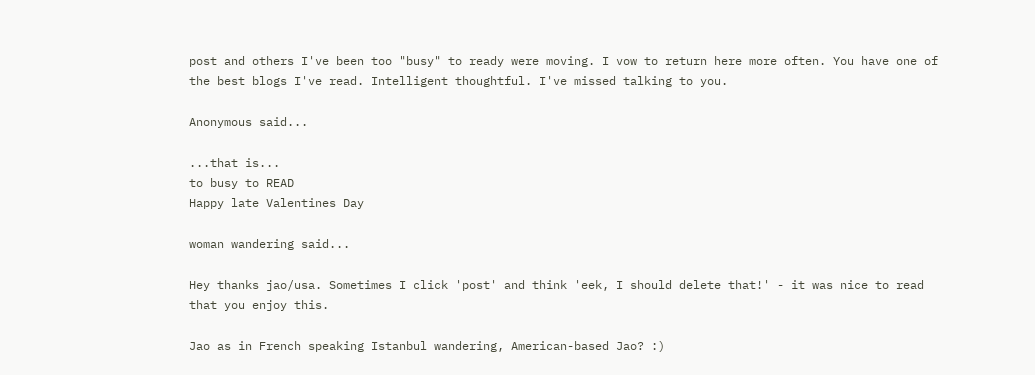post and others I've been too "busy" to ready were moving. I vow to return here more often. You have one of the best blogs I've read. Intelligent thoughtful. I've missed talking to you.

Anonymous said...

...that is...
to busy to READ
Happy late Valentines Day

woman wandering said...

Hey thanks jao/usa. Sometimes I click 'post' and think 'eek, I should delete that!' - it was nice to read that you enjoy this.

Jao as in French speaking Istanbul wandering, American-based Jao? :)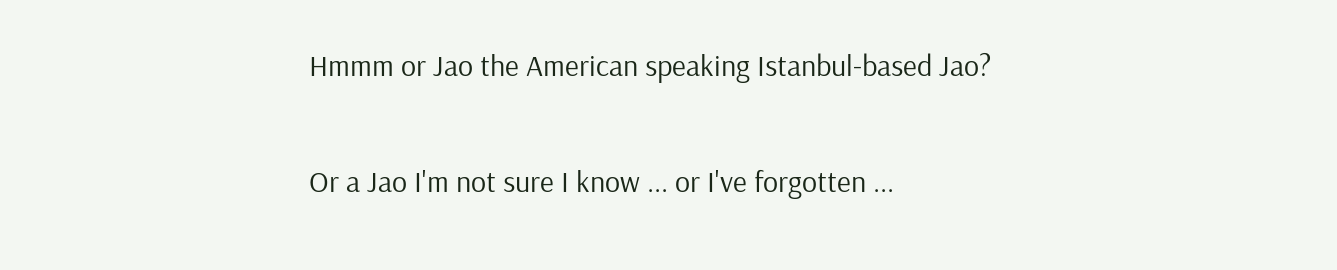Hmmm or Jao the American speaking Istanbul-based Jao?

Or a Jao I'm not sure I know ... or I've forgotten ...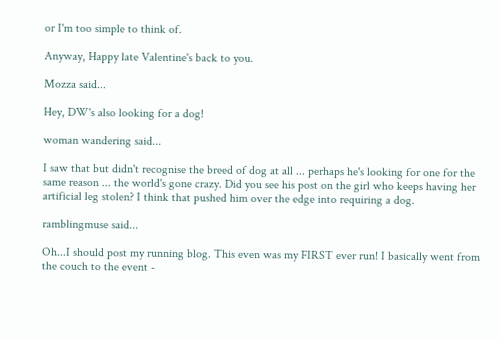or I'm too simple to think of.

Anyway, Happy late Valentine's back to you.

Mozza said...

Hey, DW's also looking for a dog!

woman wandering said...

I saw that but didn't recognise the breed of dog at all ... perhaps he's looking for one for the same reason ... the world's gone crazy. Did you see his post on the girl who keeps having her artificial leg stolen? I think that pushed him over the edge into requiring a dog.

ramblingmuse said...

Oh...I should post my running blog. This even was my FIRST ever run! I basically went from the couch to the event -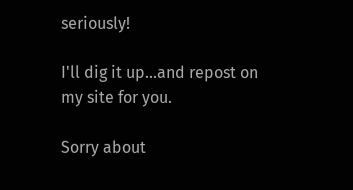seriously!

I'll dig it up...and repost on my site for you.

Sorry about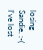losing Sandie. :-( I've lost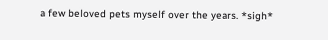a few beloved pets myself over the years. *sigh*